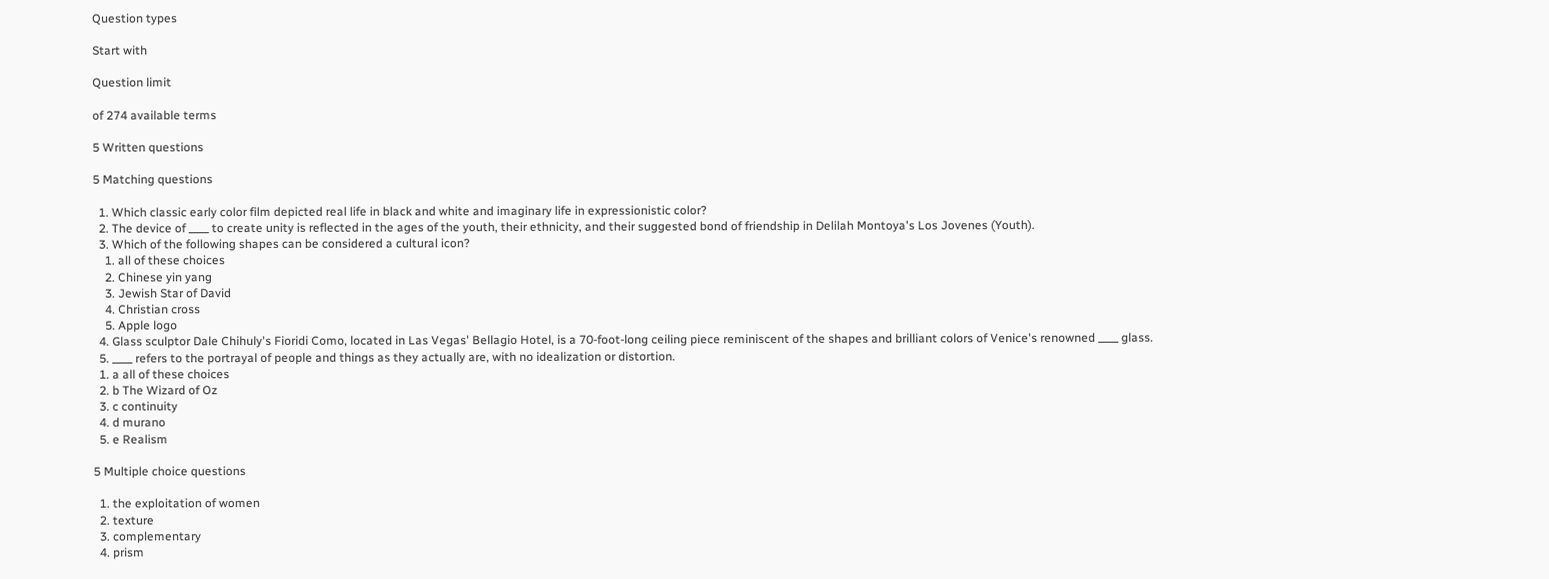Question types

Start with

Question limit

of 274 available terms

5 Written questions

5 Matching questions

  1. Which classic early color film depicted real life in black and white and imaginary life in expressionistic color?
  2. The device of ____ to create unity is reflected in the ages of the youth, their ethnicity, and their suggested bond of friendship in Delilah Montoya's Los Jovenes (Youth).
  3. Which of the following shapes can be considered a cultural icon?
    1. all of these choices
    2. Chinese yin yang
    3. Jewish Star of David
    4. Christian cross
    5. Apple logo
  4. Glass sculptor Dale Chihuly's Fioridi Como, located in Las Vegas' Bellagio Hotel, is a 70-foot-long ceiling piece reminiscent of the shapes and brilliant colors of Venice's renowned ____ glass.
  5. ____ refers to the portrayal of people and things as they actually are, with no idealization or distortion.
  1. a all of these choices
  2. b The Wizard of Oz
  3. c continuity
  4. d murano
  5. e Realism

5 Multiple choice questions

  1. the exploitation of women
  2. texture
  3. complementary
  4. prism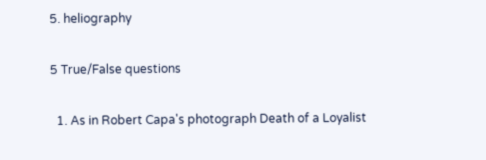5. heliography

5 True/False questions

  1. As in Robert Capa's photograph Death of a Loyalist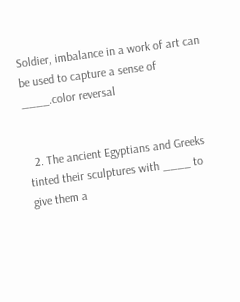Soldier, imbalance in a work of art can be used to capture a sense of ____.color reversal


  2. The ancient Egyptians and Greeks tinted their sculptures with ____ to give them a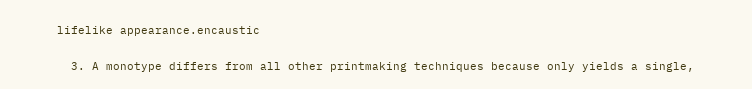lifelike appearance.encaustic


  3. A monotype differs from all other printmaking techniques because only yields a single,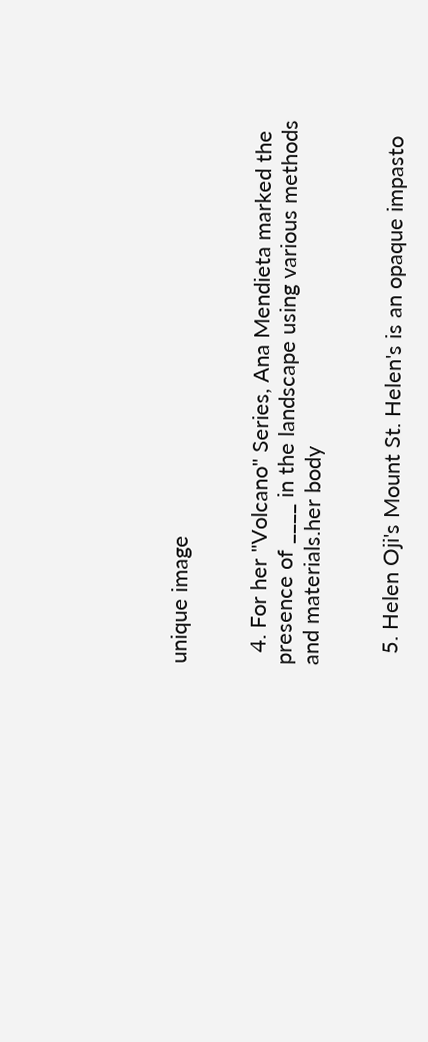unique image


  4. For her "Volcano" Series, Ana Mendieta marked the presence of ____ in the landscape using various methods and materials.her body


  5. Helen Oji's Mount St. Helen's is an opaque impasto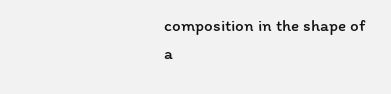composition in the shape of a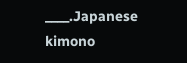____.Japanese kimono